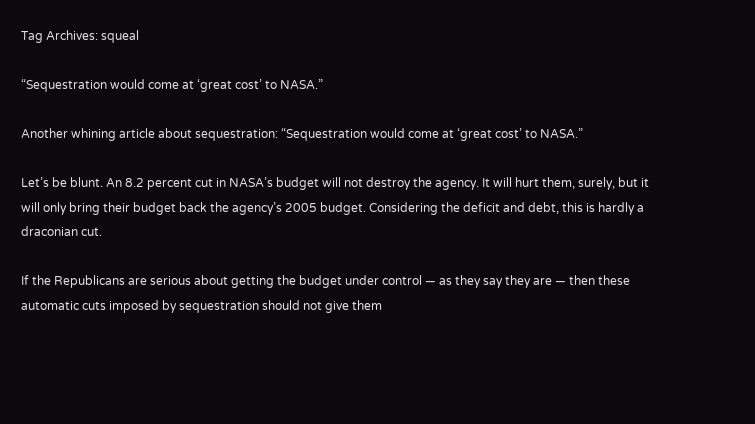Tag Archives: squeal

“Sequestration would come at ‘great cost’ to NASA.”

Another whining article about sequestration: “Sequestration would come at ‘great cost’ to NASA.”

Let’s be blunt. An 8.2 percent cut in NASA’s budget will not destroy the agency. It will hurt them, surely, but it will only bring their budget back the agency’s 2005 budget. Considering the deficit and debt, this is hardly a draconian cut.

If the Republicans are serious about getting the budget under control — as they say they are — then these automatic cuts imposed by sequestration should not give them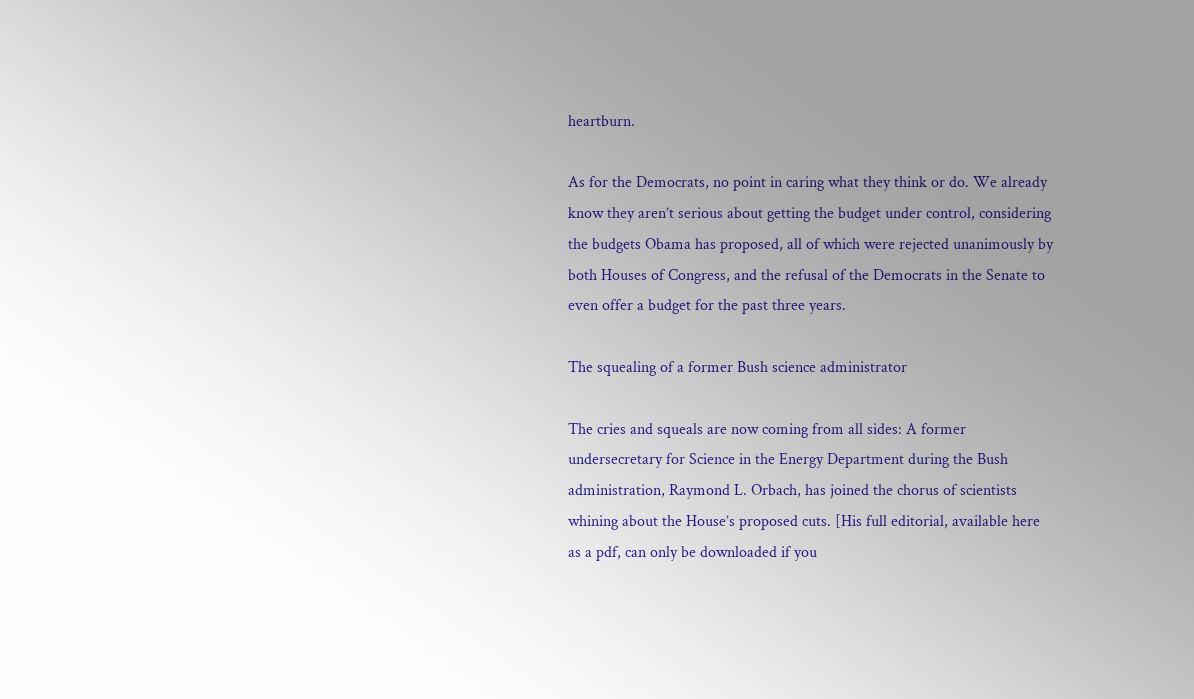heartburn.

As for the Democrats, no point in caring what they think or do. We already know they aren’t serious about getting the budget under control, considering the budgets Obama has proposed, all of which were rejected unanimously by both Houses of Congress, and the refusal of the Democrats in the Senate to even offer a budget for the past three years.

The squealing of a former Bush science administrator

The cries and squeals are now coming from all sides: A former undersecretary for Science in the Energy Department during the Bush administration, Raymond L. Orbach, has joined the chorus of scientists whining about the House’s proposed cuts. [His full editorial, available here as a pdf, can only be downloaded if you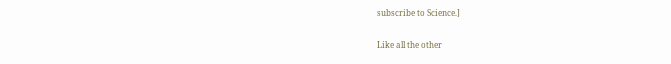subscribe to Science.]

Like all the other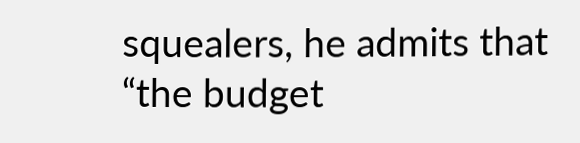squealers, he admits that “the budget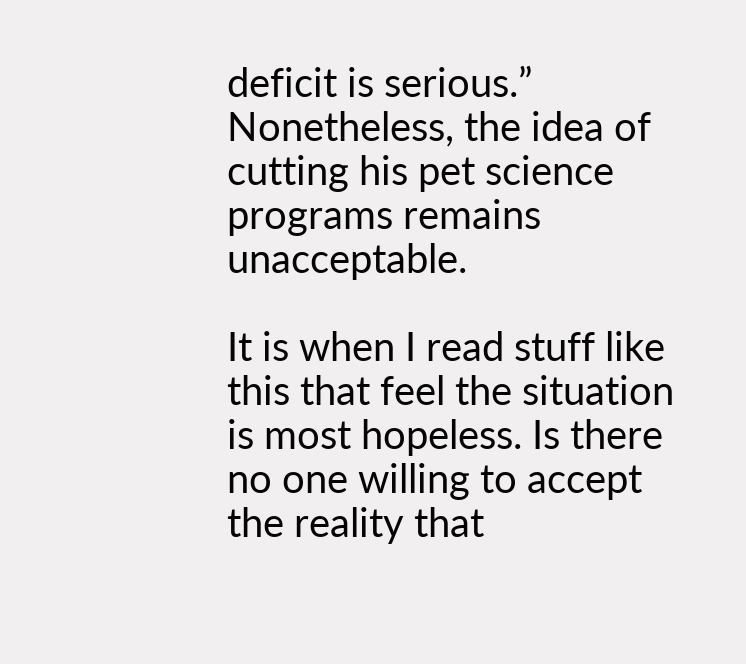deficit is serious.” Nonetheless, the idea of cutting his pet science programs remains unacceptable.

It is when I read stuff like this that feel the situation is most hopeless. Is there no one willing to accept the reality that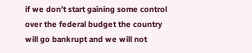if we don’t start gaining some control over the federal budget the country will go bankrupt and we will not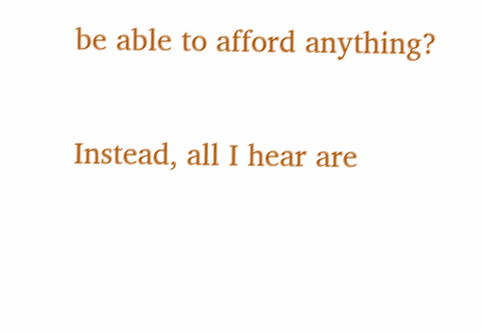be able to afford anything?

Instead, all I hear are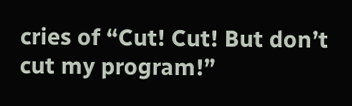cries of “Cut! Cut! But don’t cut my program!”